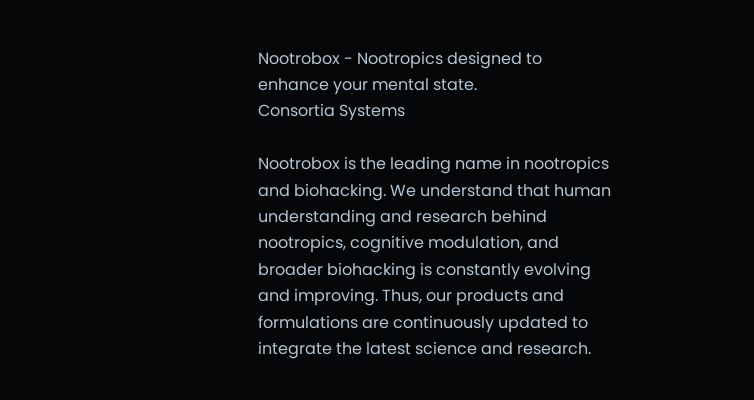Nootrobox - Nootropics designed to enhance your mental state.
Consortia Systems

Nootrobox is the leading name in nootropics and biohacking. We understand that human understanding and research behind nootropics, cognitive modulation, and broader biohacking is constantly evolving and improving. Thus, our products and formulations are continuously updated to integrate the latest science and research.